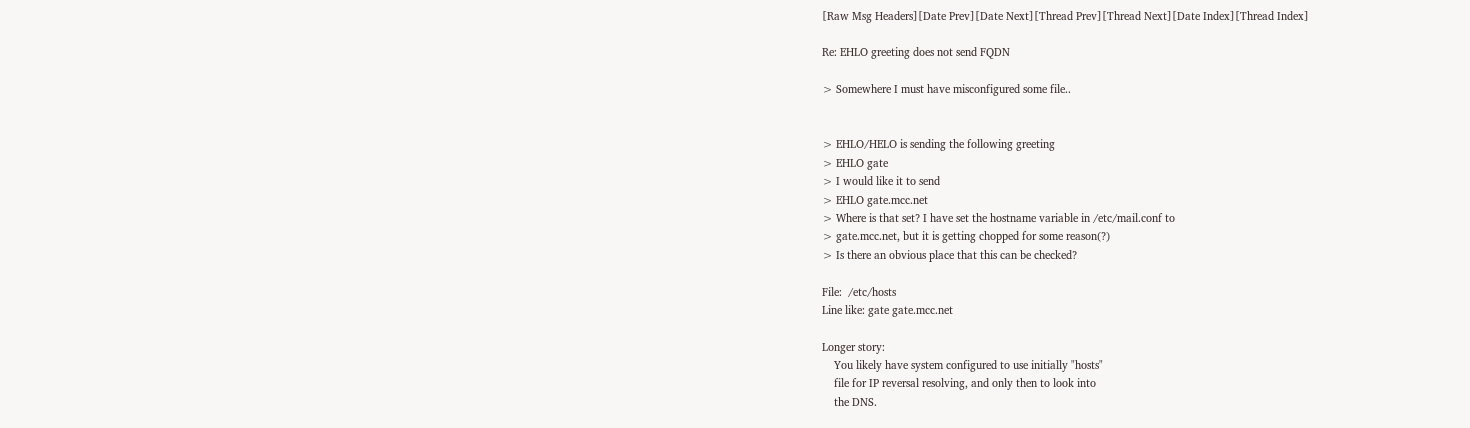[Raw Msg Headers][Date Prev][Date Next][Thread Prev][Thread Next][Date Index][Thread Index]

Re: EHLO greeting does not send FQDN

> Somewhere I must have misconfigured some file..


> EHLO/HELO is sending the following greeting
> EHLO gate
> I would like it to send
> EHLO gate.mcc.net
> Where is that set? I have set the hostname variable in /etc/mail.conf to
> gate.mcc.net, but it is getting chopped for some reason(?)
> Is there an obvious place that this can be checked?

File:  /etc/hosts
Line like: gate gate.mcc.net

Longer story:
    You likely have system configured to use initially "hosts"
    file for IP reversal resolving, and only then to look into
    the DNS.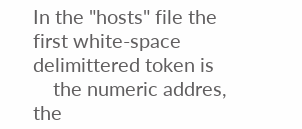In the "hosts" file the first white-space delimittered token is
    the numeric addres, the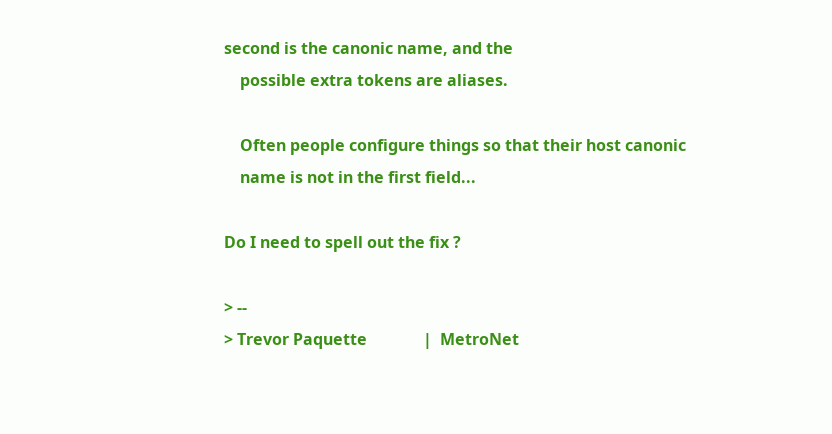second is the canonic name, and the
    possible extra tokens are aliases.

    Often people configure things so that their host canonic
    name is not in the first field...

Do I need to spell out the fix ?

> --
> Trevor Paquette              |  MetroNet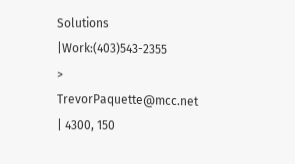Solutions  |Work:(403)543-2355
> TrevorPaquette@mcc.net       | 4300, 150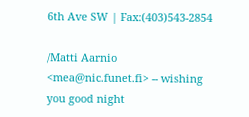6th Ave SW | Fax:(403)543-2854

/Matti Aarnio <mea@nic.funet.fi> -- wishing you good night